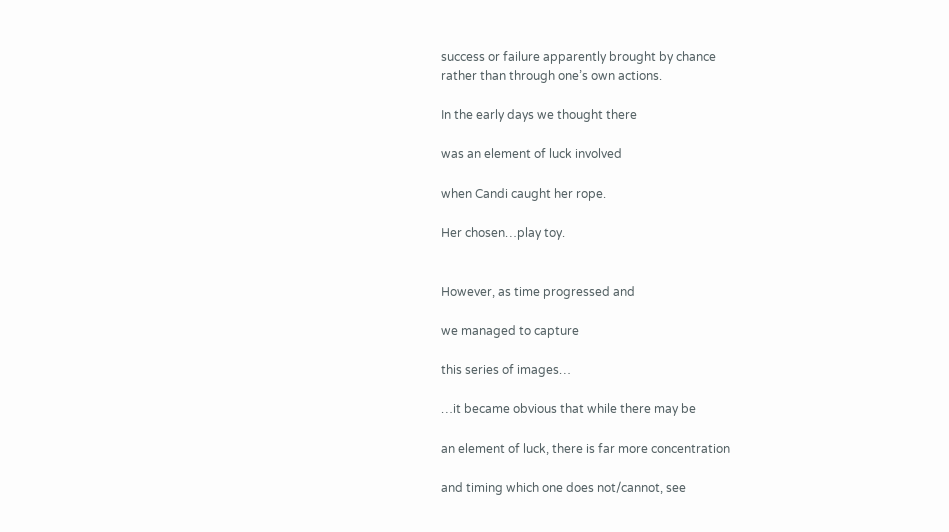success or failure apparently brought by chance
rather than through one’s own actions.

In the early days we thought there

was an element of luck involved

when Candi caught her rope.

Her chosen…play toy.


However, as time progressed and

we managed to capture

this series of images…

…it became obvious that while there may be

an element of luck, there is far more concentration

and timing which one does not/cannot, see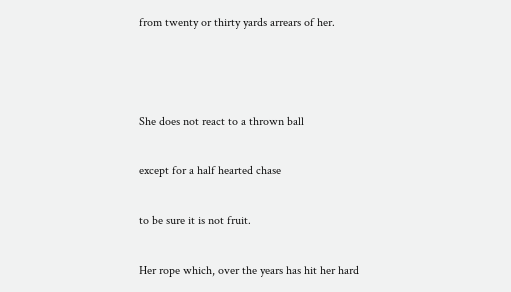from twenty or thirty yards arrears of her.



She does not react to a thrown ball

except for a half hearted chase

to be sure it is not fruit.

Her rope which, over the years has hit her hard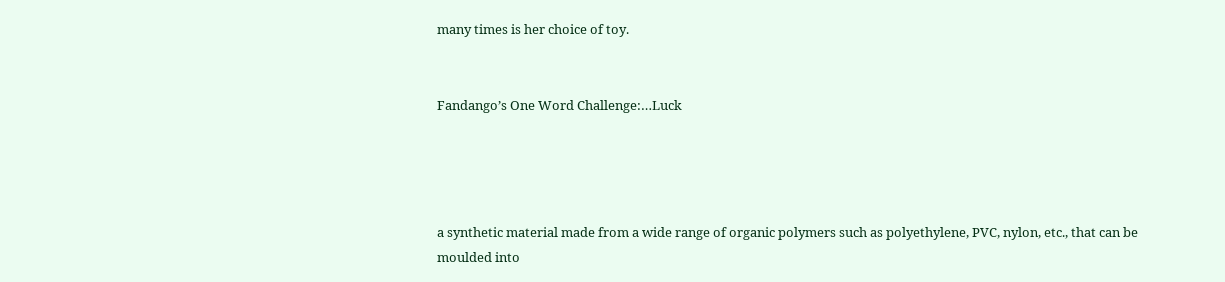many times is her choice of toy.


Fandango’s One Word Challenge:…Luck




a synthetic material made from a wide range of organic polymers such as polyethylene, PVC, nylon, etc., that can be moulded into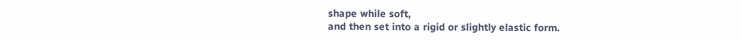shape while soft,
and then set into a rigid or slightly elastic form.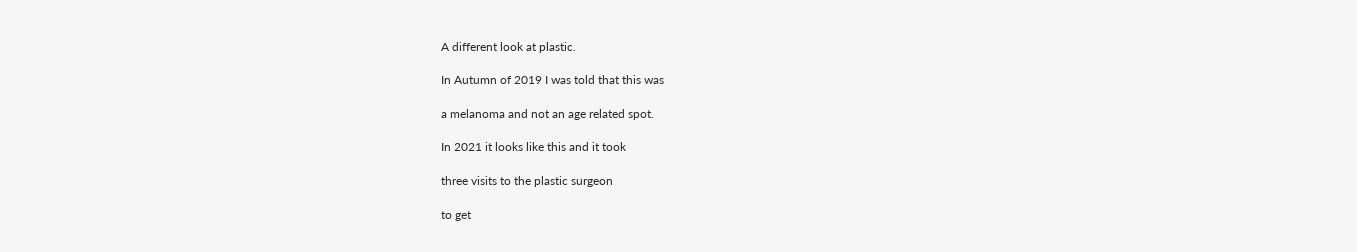A different look at plastic.

In Autumn of 2019 I was told that this was

a melanoma and not an age related spot.

In 2021 it looks like this and it took

three visits to the plastic surgeon

to get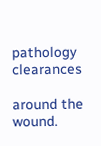pathology clearances

around the wound.